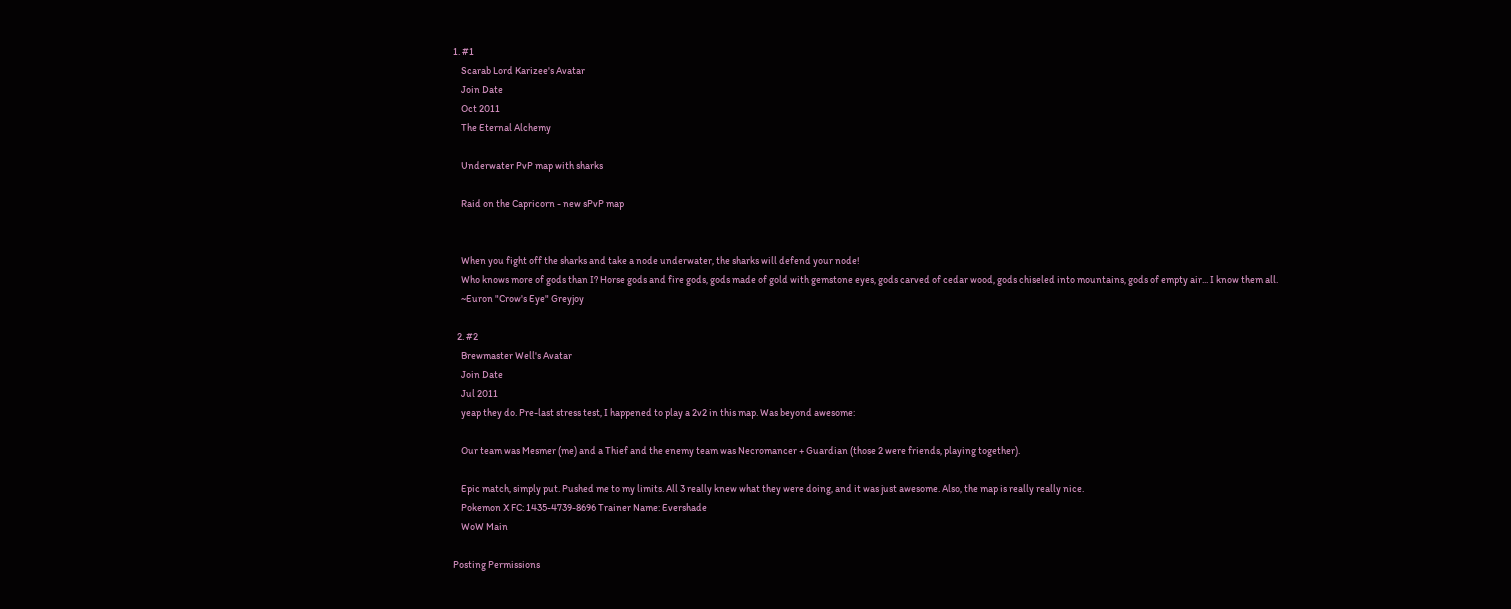1. #1
    Scarab Lord Karizee's Avatar
    Join Date
    Oct 2011
    The Eternal Alchemy

    Underwater PvP map with sharks

    Raid on the Capricorn - new sPvP map


    When you fight off the sharks and take a node underwater, the sharks will defend your node!
    Who knows more of gods than I? Horse gods and fire gods, gods made of gold with gemstone eyes, gods carved of cedar wood, gods chiseled into mountains, gods of empty air... I know them all.
    ~Euron "Crow's Eye" Greyjoy

  2. #2
    Brewmaster Well's Avatar
    Join Date
    Jul 2011
    yeap they do. Pre-last stress test, I happened to play a 2v2 in this map. Was beyond awesome:

    Our team was Mesmer (me) and a Thief and the enemy team was Necromancer + Guardian (those 2 were friends, playing together).

    Epic match, simply put. Pushed me to my limits. All 3 really knew what they were doing, and it was just awesome. Also, the map is really really nice.
    Pokemon X FC: 1435-4739-8696 Trainer Name: Evershade
    WoW Main

Posting Permissions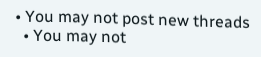• You may not post new threads
  • You may not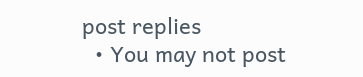post replies
  • You may not post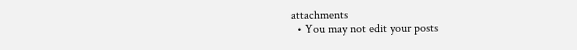attachments
  • You may not edit your posts